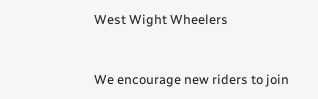West Wight Wheelers


We encourage new riders to join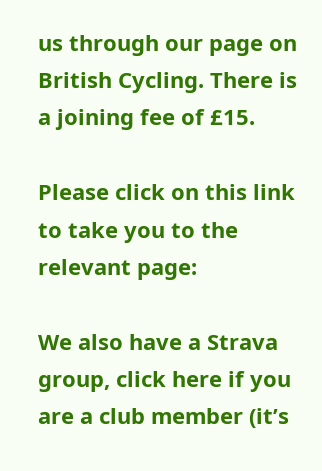us through our page on British Cycling. There is a joining fee of £15.

Please click on this link to take you to the relevant page:

We also have a Strava group, click here if you are a club member (it’s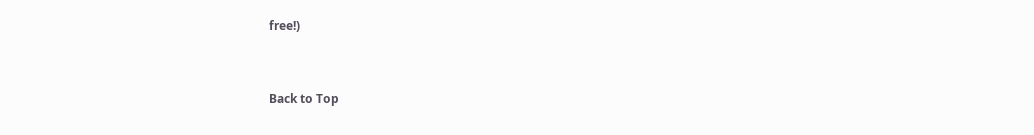free!)


Back to Top